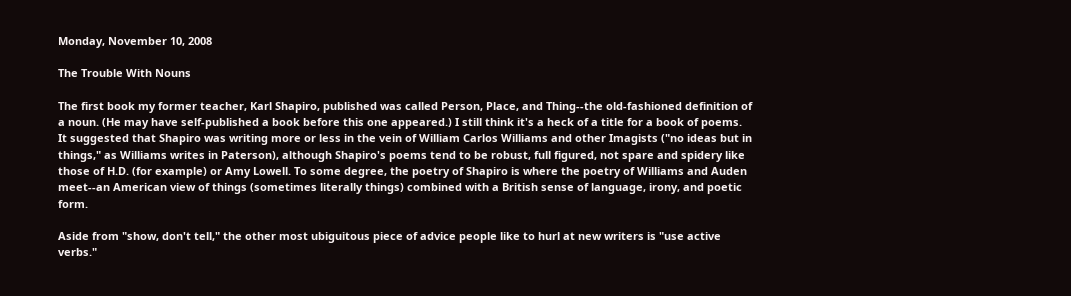Monday, November 10, 2008

The Trouble With Nouns

The first book my former teacher, Karl Shapiro, published was called Person, Place, and Thing--the old-fashioned definition of a noun. (He may have self-published a book before this one appeared.) I still think it's a heck of a title for a book of poems. It suggested that Shapiro was writing more or less in the vein of William Carlos Williams and other Imagists ("no ideas but in things," as Williams writes in Paterson), although Shapiro's poems tend to be robust, full figured, not spare and spidery like those of H.D. (for example) or Amy Lowell. To some degree, the poetry of Shapiro is where the poetry of Williams and Auden meet--an American view of things (sometimes literally things) combined with a British sense of language, irony, and poetic form.

Aside from "show, don't tell," the other most ubiguitous piece of advice people like to hurl at new writers is "use active verbs."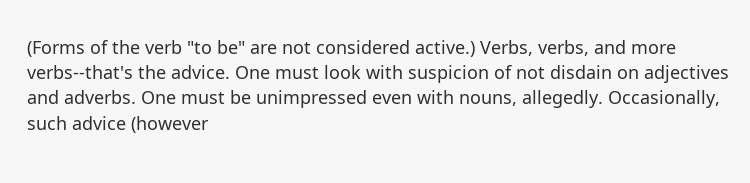(Forms of the verb "to be" are not considered active.) Verbs, verbs, and more verbs--that's the advice. One must look with suspicion of not disdain on adjectives and adverbs. One must be unimpressed even with nouns, allegedly. Occasionally, such advice (however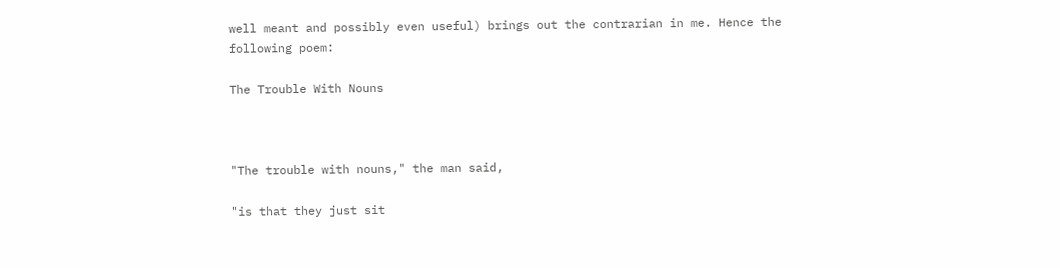well meant and possibly even useful) brings out the contrarian in me. Hence the following poem:

The Trouble With Nouns



"The trouble with nouns," the man said,

"is that they just sit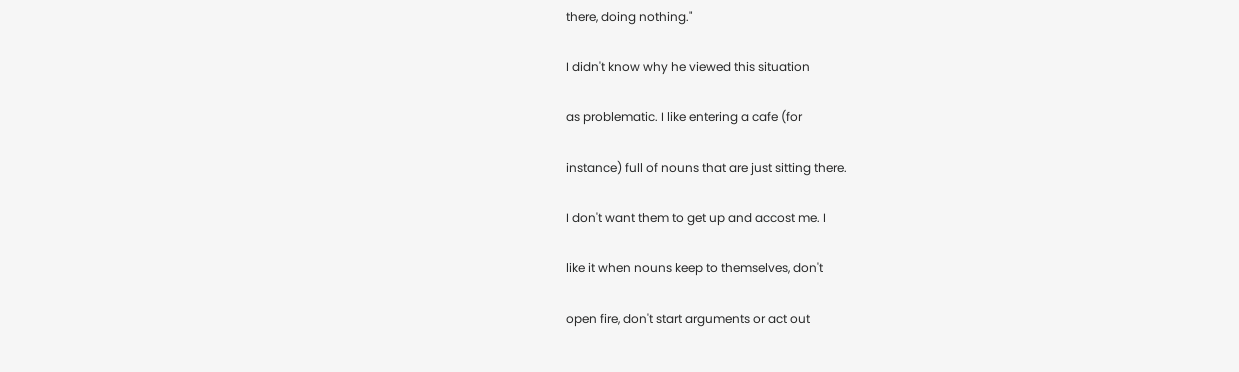there, doing nothing."

I didn't know why he viewed this situation

as problematic. I like entering a cafe (for

instance) full of nouns that are just sitting there.

I don't want them to get up and accost me. I

like it when nouns keep to themselves, don't

open fire, don't start arguments or act out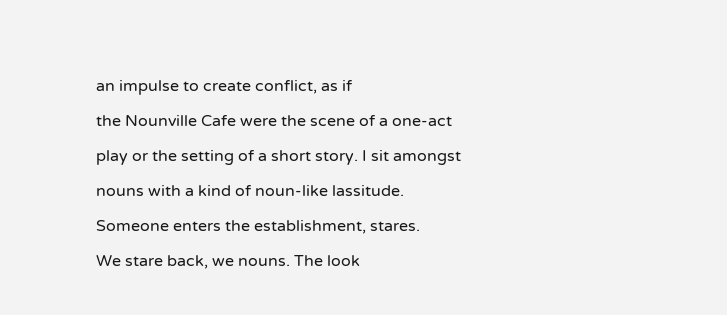an impulse to create conflict, as if

the Nounville Cafe were the scene of a one-act

play or the setting of a short story. I sit amongst

nouns with a kind of noun-like lassitude.

Someone enters the establishment, stares.

We stare back, we nouns. The look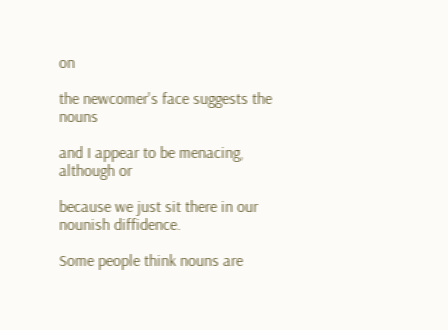on

the newcomer's face suggests the nouns

and I appear to be menacing, although or

because we just sit there in our nounish diffidence.

Some people think nouns are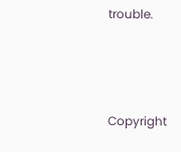trouble.



Copyright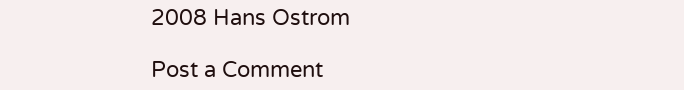2008 Hans Ostrom

Post a Comment